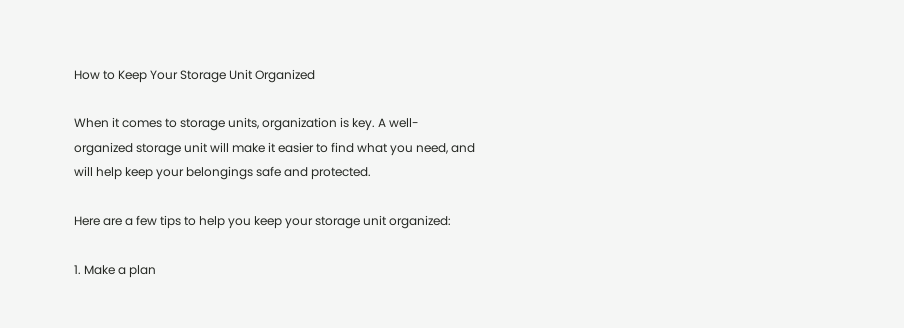How to Keep Your Storage Unit Organized

When it comes to storage units, organization is key. A well-organized storage unit will make it easier to find what you need, and will help keep your belongings safe and protected.

Here are a few tips to help you keep your storage unit organized:

1. Make a plan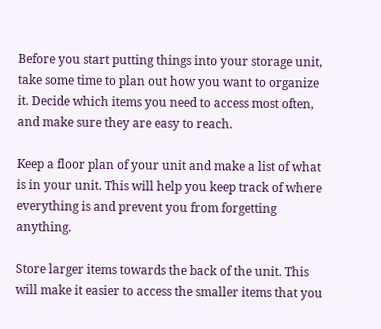Before you start putting things into your storage unit, take some time to plan out how you want to organize it. Decide which items you need to access most often, and make sure they are easy to reach.

Keep a floor plan of your unit and make a list of what is in your unit. This will help you keep track of where everything is and prevent you from forgetting anything.

Store larger items towards the back of the unit. This will make it easier to access the smaller items that you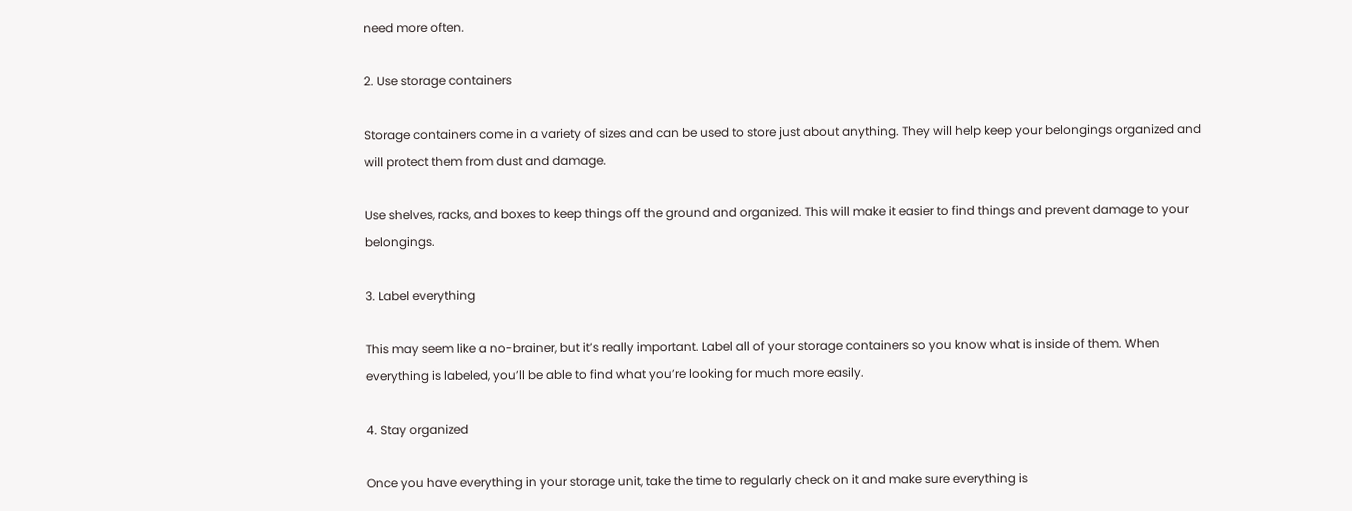need more often.

2. Use storage containers

Storage containers come in a variety of sizes and can be used to store just about anything. They will help keep your belongings organized and will protect them from dust and damage.

Use shelves, racks, and boxes to keep things off the ground and organized. This will make it easier to find things and prevent damage to your belongings.

3. Label everything

This may seem like a no-brainer, but it’s really important. Label all of your storage containers so you know what is inside of them. When everything is labeled, you’ll be able to find what you’re looking for much more easily.

4. Stay organized

Once you have everything in your storage unit, take the time to regularly check on it and make sure everything is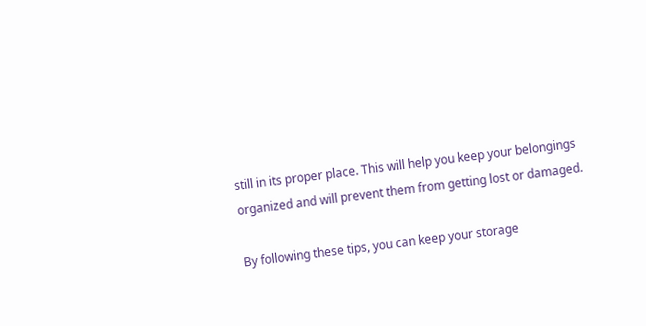still in its proper place. This will help you keep your belongings organized and will prevent them from getting lost or damaged.

By following these tips, you can keep your storage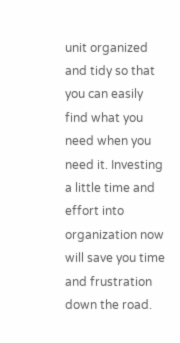unit organized and tidy so that you can easily find what you need when you need it. Investing a little time and effort into organization now will save you time and frustration down the road.